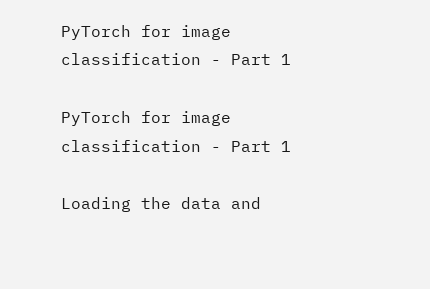PyTorch for image classification - Part 1

PyTorch for image classification - Part 1

Loading the data and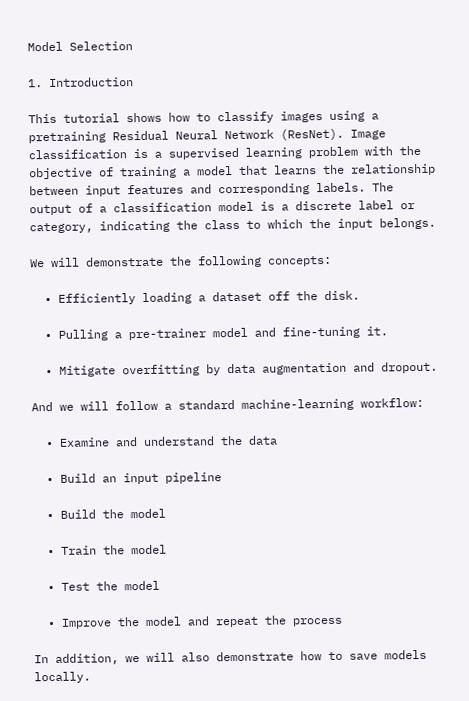Model Selection

1. Introduction

This tutorial shows how to classify images using a pretraining Residual Neural Network (ResNet). Image classification is a supervised learning problem with the objective of training a model that learns the relationship between input features and corresponding labels. The output of a classification model is a discrete label or category, indicating the class to which the input belongs.

We will demonstrate the following concepts:

  • Efficiently loading a dataset off the disk.

  • Pulling a pre-trainer model and fine-tuning it.

  • Mitigate overfitting by data augmentation and dropout.

And we will follow a standard machine-learning workflow:

  • Examine and understand the data

  • Build an input pipeline

  • Build the model

  • Train the model

  • Test the model

  • Improve the model and repeat the process

In addition, we will also demonstrate how to save models locally.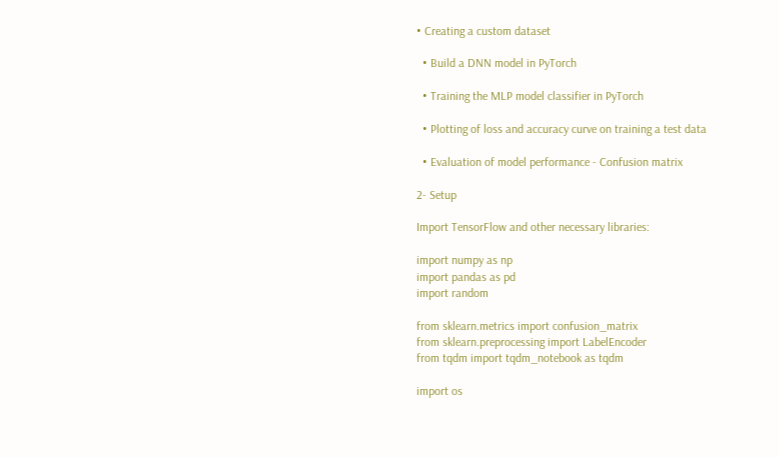• Creating a custom dataset

  • Build a DNN model in PyTorch

  • Training the MLP model classifier in PyTorch

  • Plotting of loss and accuracy curve on training a test data

  • Evaluation of model performance - Confusion matrix

2- Setup

Import TensorFlow and other necessary libraries:

import numpy as np
import pandas as pd
import random

from sklearn.metrics import confusion_matrix
from sklearn.preprocessing import LabelEncoder
from tqdm import tqdm_notebook as tqdm

import os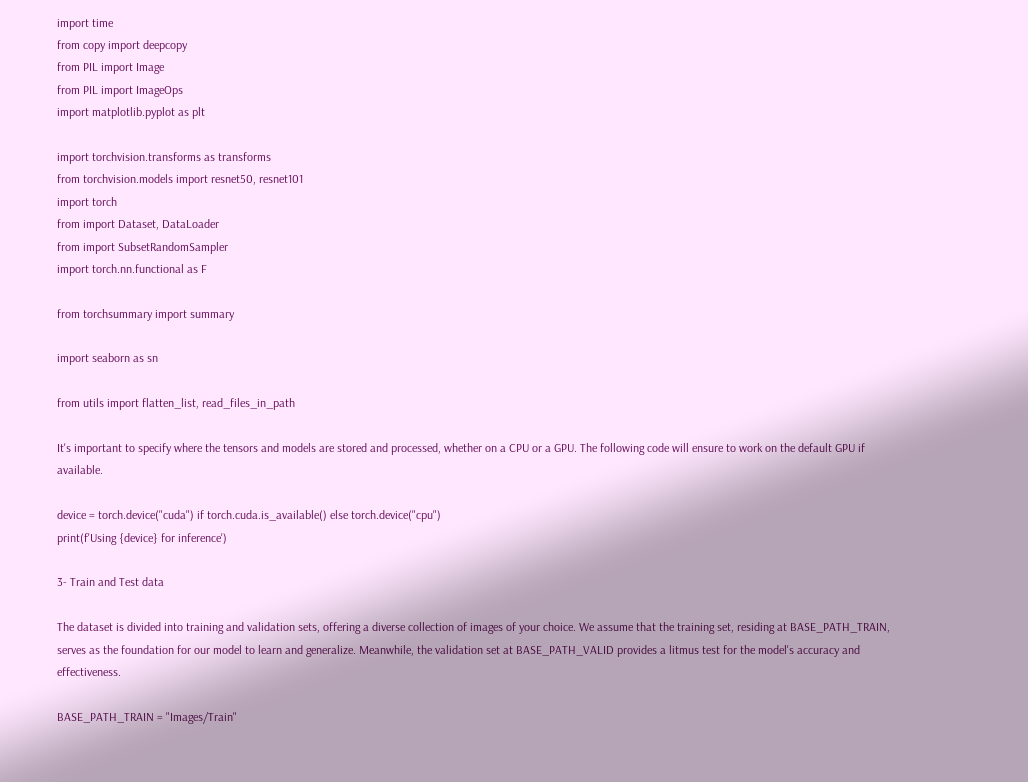import time
from copy import deepcopy
from PIL import Image
from PIL import ImageOps
import matplotlib.pyplot as plt

import torchvision.transforms as transforms
from torchvision.models import resnet50, resnet101
import torch
from import Dataset, DataLoader
from import SubsetRandomSampler
import torch.nn.functional as F

from torchsummary import summary

import seaborn as sn

from utils import flatten_list, read_files_in_path

It's important to specify where the tensors and models are stored and processed, whether on a CPU or a GPU. The following code will ensure to work on the default GPU if available.

device = torch.device("cuda") if torch.cuda.is_available() else torch.device("cpu")
print(f'Using {device} for inference')

3- Train and Test data

The dataset is divided into training and validation sets, offering a diverse collection of images of your choice. We assume that the training set, residing at BASE_PATH_TRAIN, serves as the foundation for our model to learn and generalize. Meanwhile, the validation set at BASE_PATH_VALID provides a litmus test for the model's accuracy and effectiveness.

BASE_PATH_TRAIN = "Images/Train"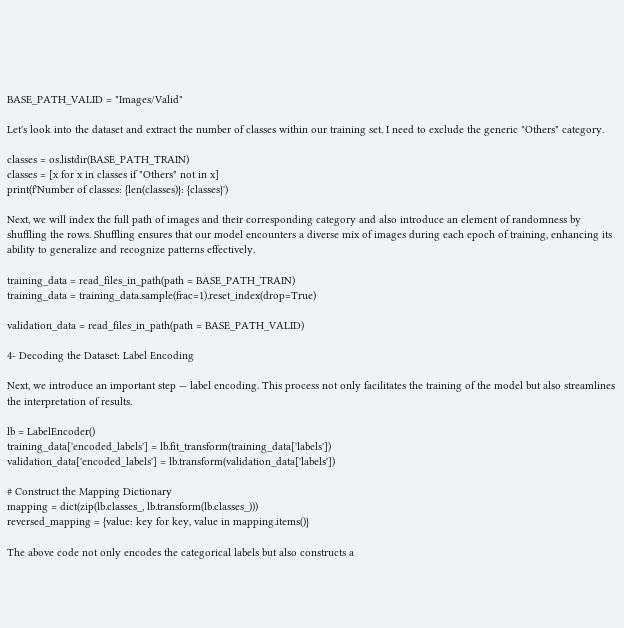BASE_PATH_VALID = "Images/Valid"

Let's look into the dataset and extract the number of classes within our training set. I need to exclude the generic "Others" category.

classes = os.listdir(BASE_PATH_TRAIN)
classes = [x for x in classes if "Others" not in x]
print(f'Number of classes: {len(classes)}: {classes}')

Next, we will index the full path of images and their corresponding category and also introduce an element of randomness by shuffling the rows. Shuffling ensures that our model encounters a diverse mix of images during each epoch of training, enhancing its ability to generalize and recognize patterns effectively.

training_data = read_files_in_path(path = BASE_PATH_TRAIN)
training_data = training_data.sample(frac=1).reset_index(drop=True)

validation_data = read_files_in_path(path = BASE_PATH_VALID)

4- Decoding the Dataset: Label Encoding

Next, we introduce an important step — label encoding. This process not only facilitates the training of the model but also streamlines the interpretation of results.

lb = LabelEncoder()
training_data['encoded_labels'] = lb.fit_transform(training_data['labels'])
validation_data['encoded_labels'] = lb.transform(validation_data['labels'])

# Construct the Mapping Dictionary
mapping = dict(zip(lb.classes_, lb.transform(lb.classes_)))
reversed_mapping = {value: key for key, value in mapping.items()}

The above code not only encodes the categorical labels but also constructs a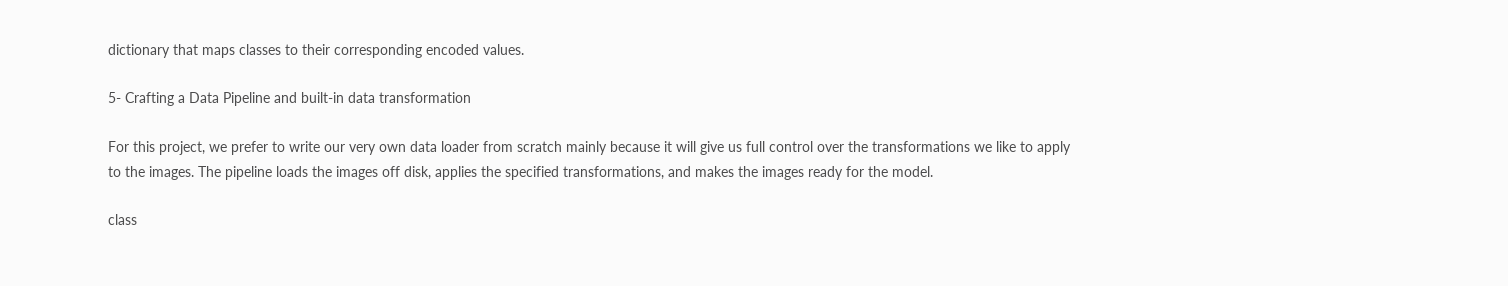dictionary that maps classes to their corresponding encoded values.

5- Crafting a Data Pipeline and built-in data transformation

For this project, we prefer to write our very own data loader from scratch mainly because it will give us full control over the transformations we like to apply to the images. The pipeline loads the images off disk, applies the specified transformations, and makes the images ready for the model.

class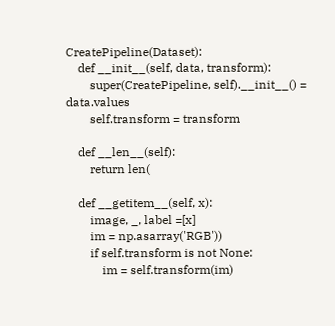CreatePipeline(Dataset):
    def __init__(self, data, transform):
        super(CreatePipeline, self).__init__() = data.values
        self.transform = transform

    def __len__(self):
        return len(

    def __getitem__(self, x):
        image, _, label =[x]
        im = np.asarray('RGB'))
        if self.transform is not None:
            im = self.transform(im)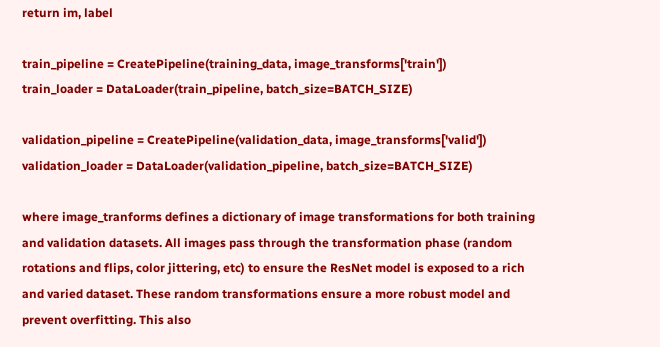return im, label

train_pipeline = CreatePipeline(training_data, image_transforms['train'])
train_loader = DataLoader(train_pipeline, batch_size=BATCH_SIZE)

validation_pipeline = CreatePipeline(validation_data, image_transforms['valid'])
validation_loader = DataLoader(validation_pipeline, batch_size=BATCH_SIZE)

where image_tranforms defines a dictionary of image transformations for both training and validation datasets. All images pass through the transformation phase (random rotations and flips, color jittering, etc) to ensure the ResNet model is exposed to a rich and varied dataset. These random transformations ensure a more robust model and prevent overfitting. This also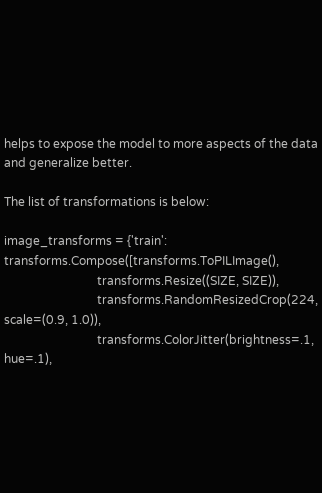helps to expose the model to more aspects of the data and generalize better.

The list of transformations is below:

image_transforms = {'train':   transforms.Compose([transforms.ToPILImage(),
                               transforms.Resize((SIZE, SIZE)),
                               transforms.RandomResizedCrop(224, scale=(0.9, 1.0)),
                               transforms.ColorJitter(brightness=.1, hue=.1),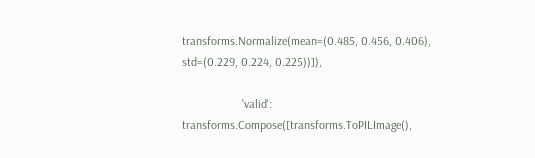transforms.Normalize(mean=(0.485, 0.456, 0.406), std=(0.229, 0.224, 0.225))]),

                    'valid':   transforms.Compose([transforms.ToPILImage(),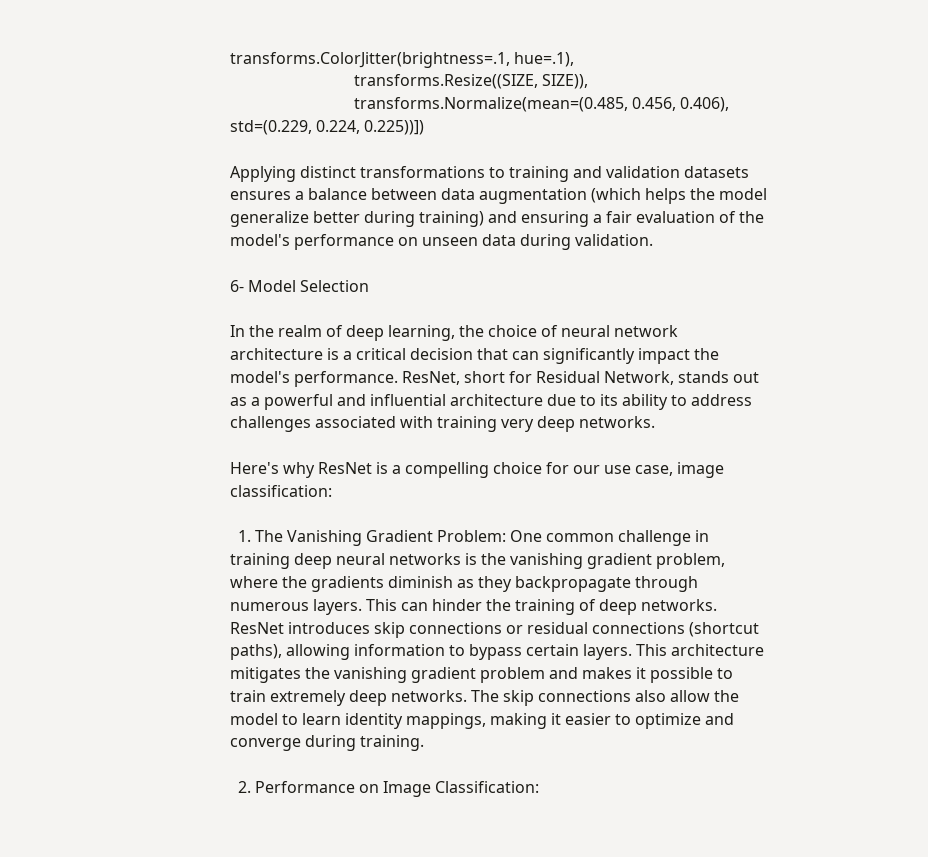transforms.ColorJitter(brightness=.1, hue=.1),
                               transforms.Resize((SIZE, SIZE)),
                               transforms.Normalize(mean=(0.485, 0.456, 0.406), std=(0.229, 0.224, 0.225))])

Applying distinct transformations to training and validation datasets ensures a balance between data augmentation (which helps the model generalize better during training) and ensuring a fair evaluation of the model's performance on unseen data during validation.

6- Model Selection

In the realm of deep learning, the choice of neural network architecture is a critical decision that can significantly impact the model's performance. ResNet, short for Residual Network, stands out as a powerful and influential architecture due to its ability to address challenges associated with training very deep networks.

Here's why ResNet is a compelling choice for our use case, image classification:

  1. The Vanishing Gradient Problem: One common challenge in training deep neural networks is the vanishing gradient problem, where the gradients diminish as they backpropagate through numerous layers. This can hinder the training of deep networks. ResNet introduces skip connections or residual connections (shortcut paths), allowing information to bypass certain layers. This architecture mitigates the vanishing gradient problem and makes it possible to train extremely deep networks. The skip connections also allow the model to learn identity mappings, making it easier to optimize and converge during training.

  2. Performance on Image Classification: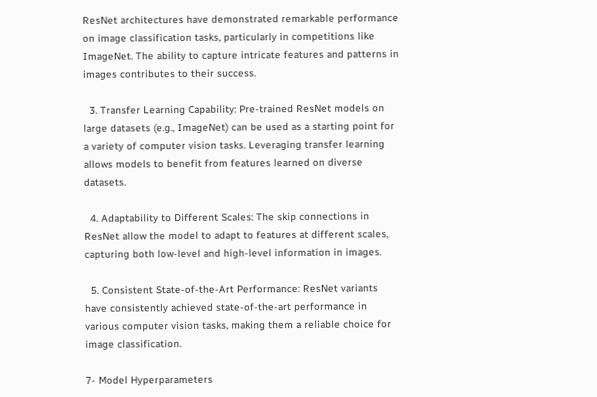ResNet architectures have demonstrated remarkable performance on image classification tasks, particularly in competitions like ImageNet. The ability to capture intricate features and patterns in images contributes to their success.

  3. Transfer Learning Capability: Pre-trained ResNet models on large datasets (e.g., ImageNet) can be used as a starting point for a variety of computer vision tasks. Leveraging transfer learning allows models to benefit from features learned on diverse datasets.

  4. Adaptability to Different Scales: The skip connections in ResNet allow the model to adapt to features at different scales, capturing both low-level and high-level information in images.

  5. Consistent State-of-the-Art Performance: ResNet variants have consistently achieved state-of-the-art performance in various computer vision tasks, making them a reliable choice for image classification.

7- Model Hyperparameters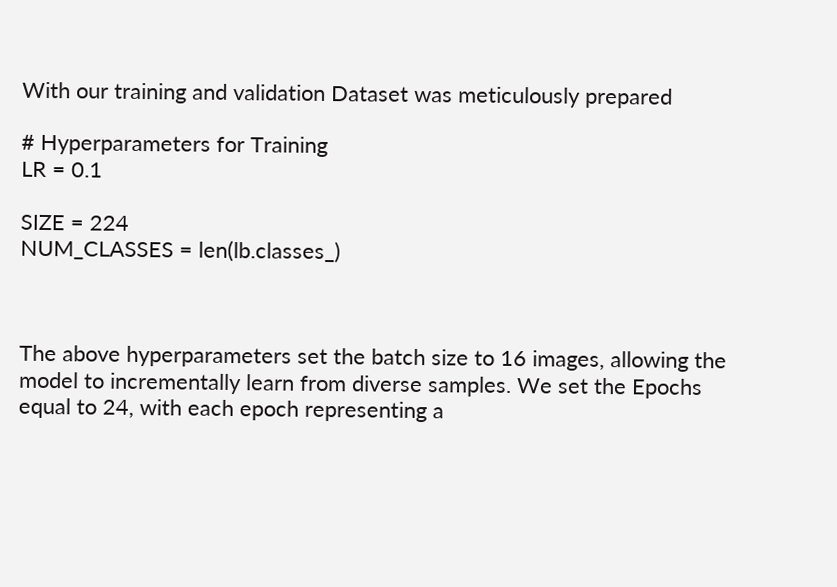With our training and validation Dataset was meticulously prepared

# Hyperparameters for Training
LR = 0.1

SIZE = 224
NUM_CLASSES = len(lb.classes_)



The above hyperparameters set the batch size to 16 images, allowing the model to incrementally learn from diverse samples. We set the Epochs equal to 24, with each epoch representing a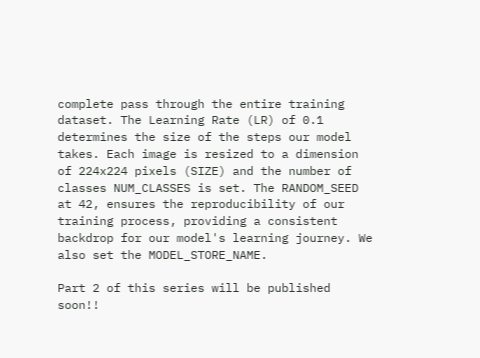complete pass through the entire training dataset. The Learning Rate (LR) of 0.1 determines the size of the steps our model takes. Each image is resized to a dimension of 224x224 pixels (SIZE) and the number of classes NUM_CLASSES is set. The RANDOM_SEED at 42, ensures the reproducibility of our training process, providing a consistent backdrop for our model's learning journey. We also set the MODEL_STORE_NAME.

Part 2 of this series will be published soon!!